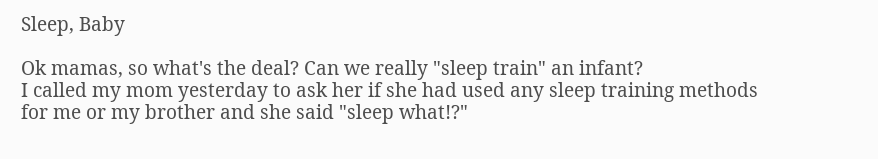Sleep, Baby

Ok mamas, so what's the deal? Can we really "sleep train" an infant?
I called my mom yesterday to ask her if she had used any sleep training methods for me or my brother and she said "sleep what!?"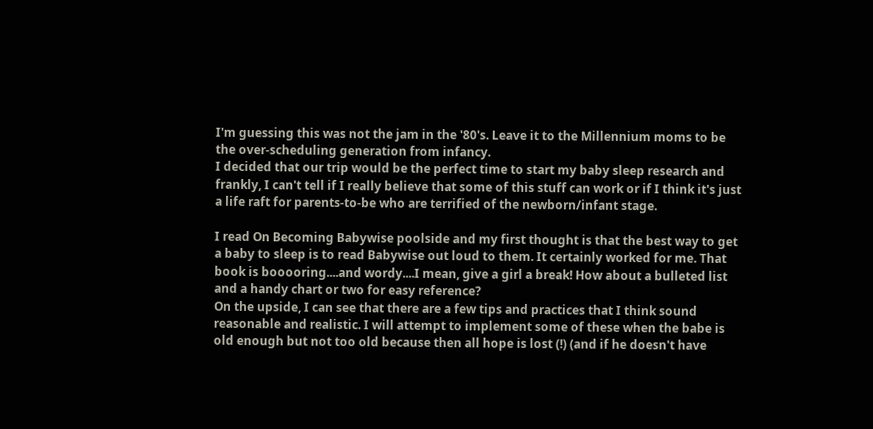I'm guessing this was not the jam in the '80's. Leave it to the Millennium moms to be the over-scheduling generation from infancy.
I decided that our trip would be the perfect time to start my baby sleep research and frankly, I can't tell if I really believe that some of this stuff can work or if I think it's just a life raft for parents-to-be who are terrified of the newborn/infant stage.

I read On Becoming Babywise poolside and my first thought is that the best way to get a baby to sleep is to read Babywise out loud to them. It certainly worked for me. That book is booooring....and wordy....I mean, give a girl a break! How about a bulleted list and a handy chart or two for easy reference?
On the upside, I can see that there are a few tips and practices that I think sound reasonable and realistic. I will attempt to implement some of these when the babe is old enough but not too old because then all hope is lost (!) (and if he doesn't have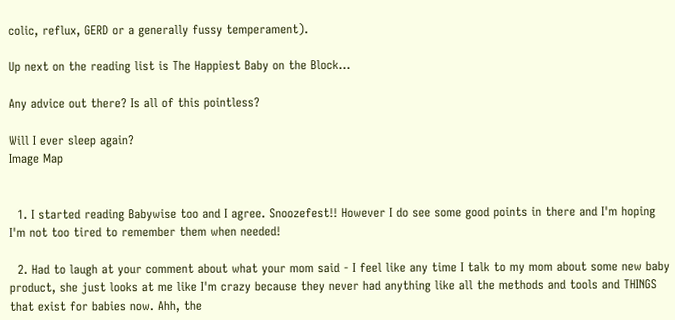colic, reflux, GERD or a generally fussy temperament).

Up next on the reading list is The Happiest Baby on the Block...

Any advice out there? Is all of this pointless?

Will I ever sleep again?
Image Map


  1. I started reading Babywise too and I agree. Snoozefest!! However I do see some good points in there and I'm hoping I'm not too tired to remember them when needed!

  2. Had to laugh at your comment about what your mom said - I feel like any time I talk to my mom about some new baby product, she just looks at me like I'm crazy because they never had anything like all the methods and tools and THINGS that exist for babies now. Ahh, the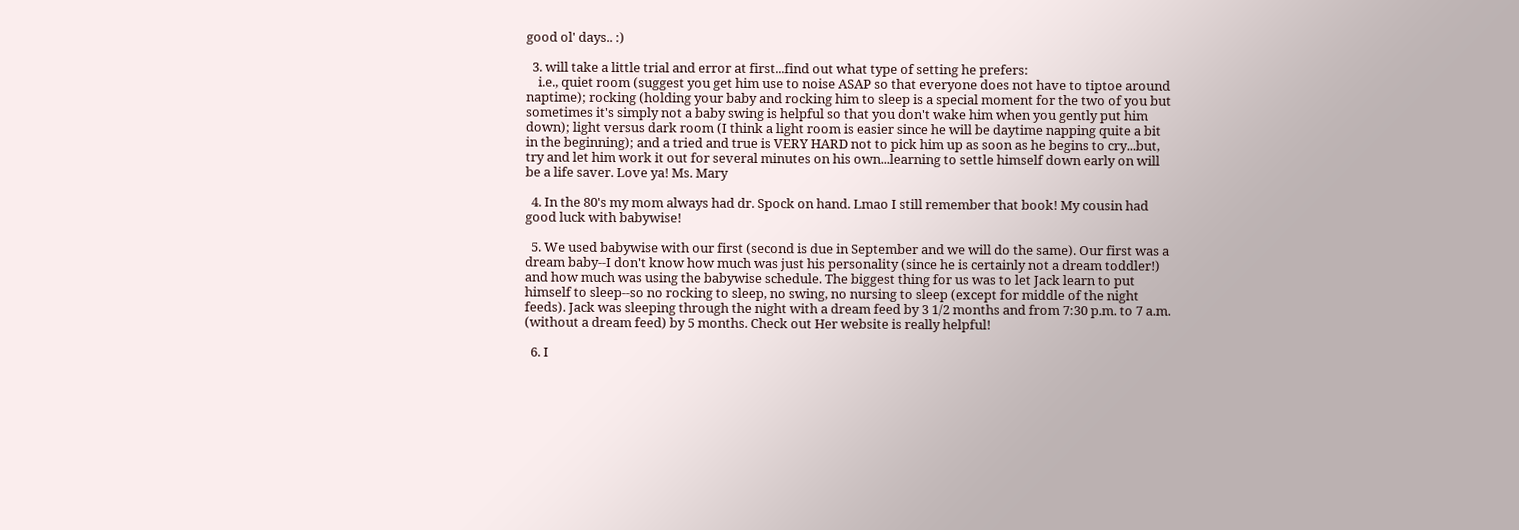good ol' days.. :)

  3. will take a little trial and error at first...find out what type of setting he prefers:
    i.e., quiet room (suggest you get him use to noise ASAP so that everyone does not have to tiptoe around naptime); rocking (holding your baby and rocking him to sleep is a special moment for the two of you but sometimes it's simply not a baby swing is helpful so that you don't wake him when you gently put him down); light versus dark room (I think a light room is easier since he will be daytime napping quite a bit in the beginning); and a tried and true is VERY HARD not to pick him up as soon as he begins to cry...but, try and let him work it out for several minutes on his own...learning to settle himself down early on will be a life saver. Love ya! Ms. Mary

  4. In the 80's my mom always had dr. Spock on hand. Lmao I still remember that book! My cousin had good luck with babywise!

  5. We used babywise with our first (second is due in September and we will do the same). Our first was a dream baby--I don't know how much was just his personality (since he is certainly not a dream toddler!) and how much was using the babywise schedule. The biggest thing for us was to let Jack learn to put himself to sleep--so no rocking to sleep, no swing, no nursing to sleep (except for middle of the night feeds). Jack was sleeping through the night with a dream feed by 3 1/2 months and from 7:30 p.m. to 7 a.m. (without a dream feed) by 5 months. Check out Her website is really helpful!

  6. I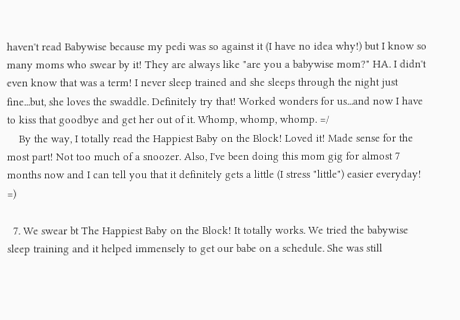haven't read Babywise because my pedi was so against it (I have no idea why!) but I know so many moms who swear by it! They are always like "are you a babywise mom?" HA. I didn't even know that was a term! I never sleep trained and she sleeps through the night just fine...but, she loves the swaddle. Definitely try that! Worked wonders for us...and now I have to kiss that goodbye and get her out of it. Whomp, whomp, whomp. =/
    By the way, I totally read the Happiest Baby on the Block! Loved it! Made sense for the most part! Not too much of a snoozer. Also, I've been doing this mom gig for almost 7 months now and I can tell you that it definitely gets a little (I stress "little") easier everyday! =)

  7. We swear bt The Happiest Baby on the Block! It totally works. We tried the babywise sleep training and it helped immensely to get our babe on a schedule. She was still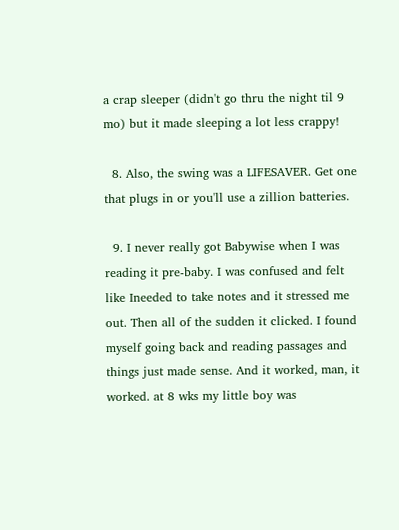a crap sleeper (didn't go thru the night til 9 mo) but it made sleeping a lot less crappy!

  8. Also, the swing was a LIFESAVER. Get one that plugs in or you'll use a zillion batteries.

  9. I never really got Babywise when I was reading it pre-baby. I was confused and felt like Ineeded to take notes and it stressed me out. Then all of the sudden it clicked. I found myself going back and reading passages and things just made sense. And it worked, man, it worked. at 8 wks my little boy was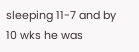sleeping 11-7 and by 10 wks he was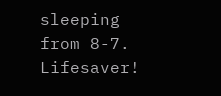sleeping from 8-7. Lifesaver!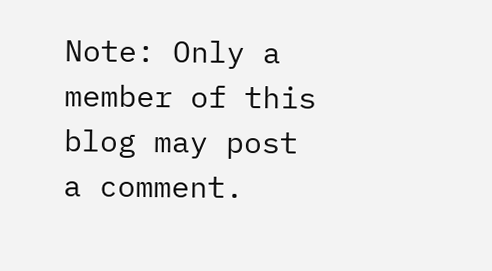Note: Only a member of this blog may post a comment.